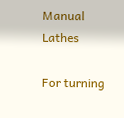Manual Lathes

For turning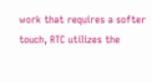work that requires a softer touch, RTC utilizes the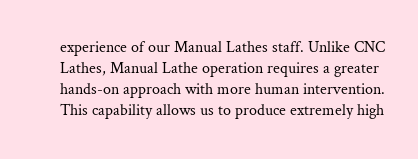experience of our Manual Lathes staff. Unlike CNC Lathes, Manual Lathe operation requires a greater hands-on approach with more human intervention. This capability allows us to produce extremely high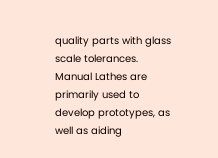quality parts with glass scale tolerances. Manual Lathes are primarily used to develop prototypes, as well as aiding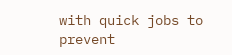with quick jobs to prevent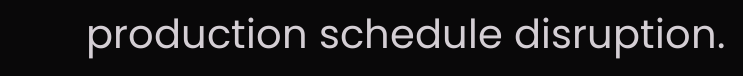production schedule disruption.